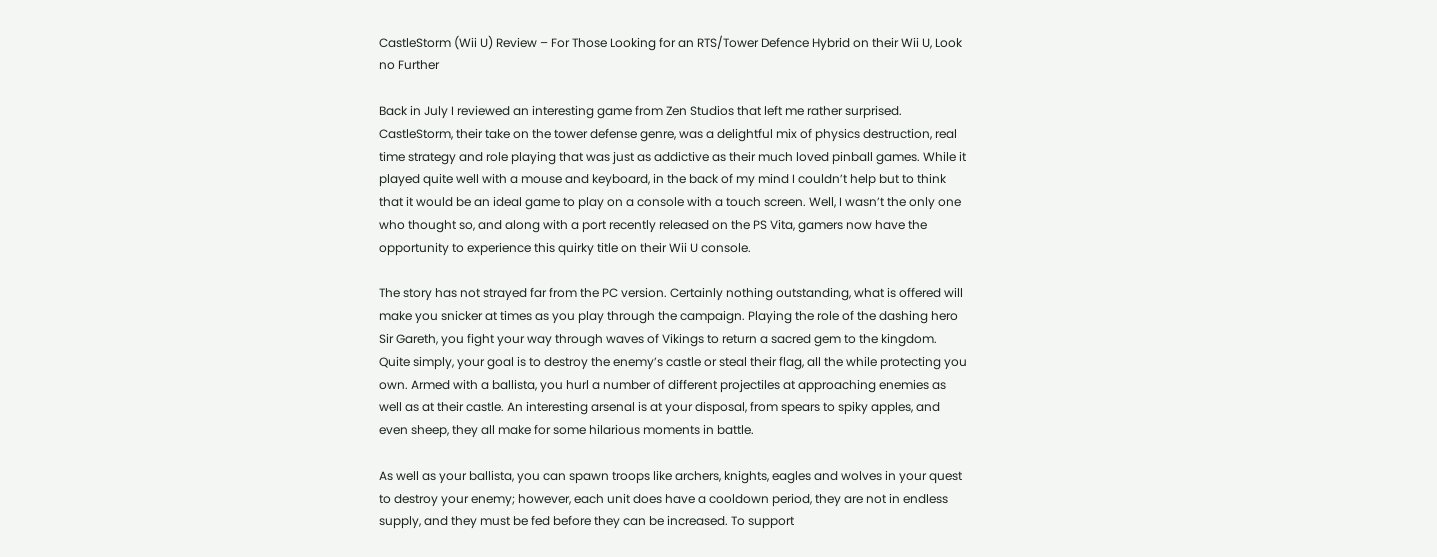CastleStorm (Wii U) Review – For Those Looking for an RTS/Tower Defence Hybrid on their Wii U, Look no Further

Back in July I reviewed an interesting game from Zen Studios that left me rather surprised. CastleStorm, their take on the tower defense genre, was a delightful mix of physics destruction, real time strategy and role playing that was just as addictive as their much loved pinball games. While it played quite well with a mouse and keyboard, in the back of my mind I couldn’t help but to think that it would be an ideal game to play on a console with a touch screen. Well, I wasn’t the only one who thought so, and along with a port recently released on the PS Vita, gamers now have the opportunity to experience this quirky title on their Wii U console.

The story has not strayed far from the PC version. Certainly nothing outstanding, what is offered will make you snicker at times as you play through the campaign. Playing the role of the dashing hero Sir Gareth, you fight your way through waves of Vikings to return a sacred gem to the kingdom. Quite simply, your goal is to destroy the enemy’s castle or steal their flag, all the while protecting you own. Armed with a ballista, you hurl a number of different projectiles at approaching enemies as well as at their castle. An interesting arsenal is at your disposal, from spears to spiky apples, and even sheep, they all make for some hilarious moments in battle.

As well as your ballista, you can spawn troops like archers, knights, eagles and wolves in your quest to destroy your enemy; however, each unit does have a cooldown period, they are not in endless supply, and they must be fed before they can be increased. To support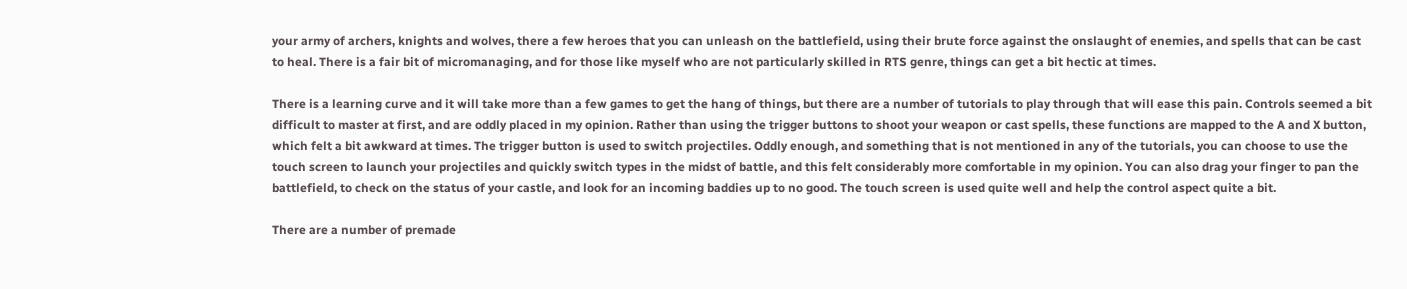your army of archers, knights and wolves, there a few heroes that you can unleash on the battlefield, using their brute force against the onslaught of enemies, and spells that can be cast to heal. There is a fair bit of micromanaging, and for those like myself who are not particularly skilled in RTS genre, things can get a bit hectic at times.

There is a learning curve and it will take more than a few games to get the hang of things, but there are a number of tutorials to play through that will ease this pain. Controls seemed a bit difficult to master at first, and are oddly placed in my opinion. Rather than using the trigger buttons to shoot your weapon or cast spells, these functions are mapped to the A and X button, which felt a bit awkward at times. The trigger button is used to switch projectiles. Oddly enough, and something that is not mentioned in any of the tutorials, you can choose to use the touch screen to launch your projectiles and quickly switch types in the midst of battle, and this felt considerably more comfortable in my opinion. You can also drag your finger to pan the battlefield, to check on the status of your castle, and look for an incoming baddies up to no good. The touch screen is used quite well and help the control aspect quite a bit.

There are a number of premade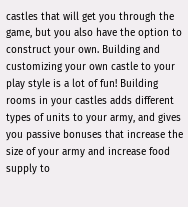castles that will get you through the game, but you also have the option to construct your own. Building and customizing your own castle to your play style is a lot of fun! Building rooms in your castles adds different types of units to your army, and gives you passive bonuses that increase the size of your army and increase food supply to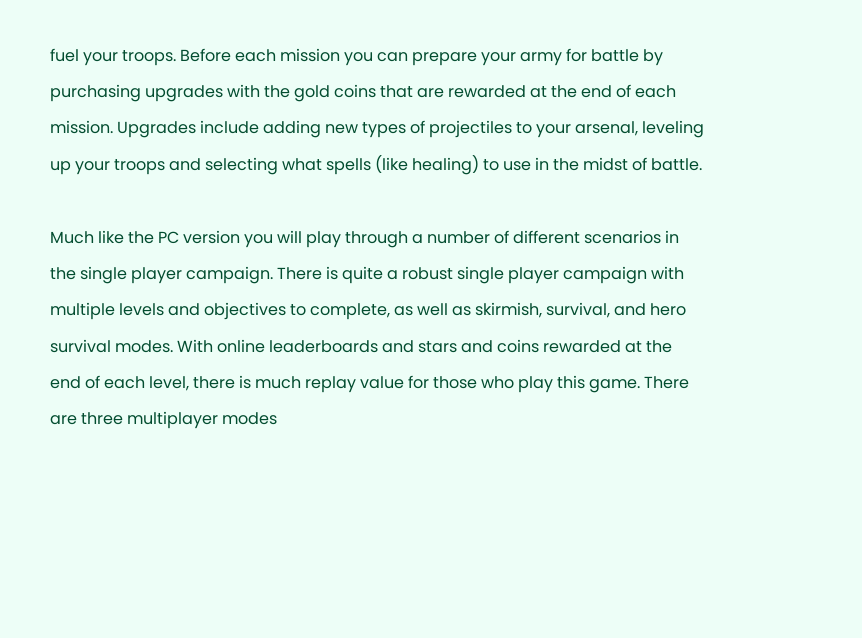fuel your troops. Before each mission you can prepare your army for battle by purchasing upgrades with the gold coins that are rewarded at the end of each mission. Upgrades include adding new types of projectiles to your arsenal, leveling up your troops and selecting what spells (like healing) to use in the midst of battle.

Much like the PC version you will play through a number of different scenarios in the single player campaign. There is quite a robust single player campaign with multiple levels and objectives to complete, as well as skirmish, survival, and hero survival modes. With online leaderboards and stars and coins rewarded at the end of each level, there is much replay value for those who play this game. There are three multiplayer modes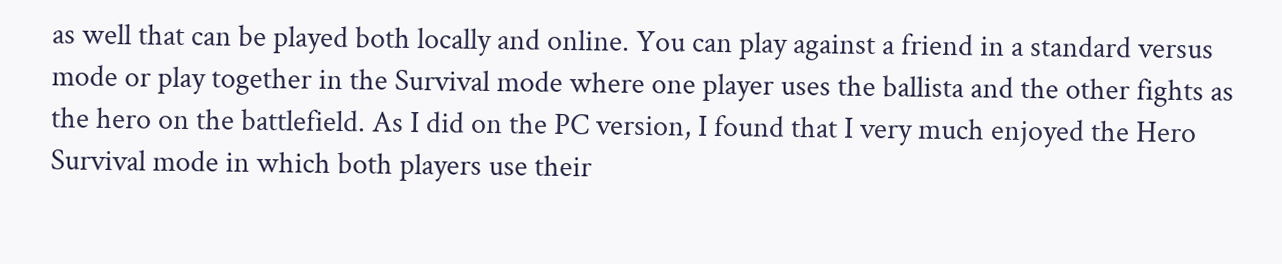as well that can be played both locally and online. You can play against a friend in a standard versus mode or play together in the Survival mode where one player uses the ballista and the other fights as the hero on the battlefield. As I did on the PC version, I found that I very much enjoyed the Hero Survival mode in which both players use their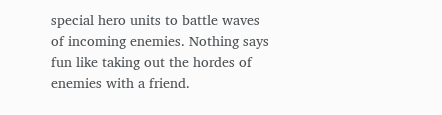special hero units to battle waves of incoming enemies. Nothing says fun like taking out the hordes of enemies with a friend.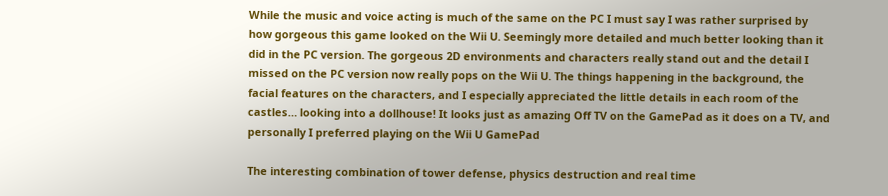While the music and voice acting is much of the same on the PC I must say I was rather surprised by how gorgeous this game looked on the Wii U. Seemingly more detailed and much better looking than it did in the PC version. The gorgeous 2D environments and characters really stand out and the detail I missed on the PC version now really pops on the Wii U. The things happening in the background, the facial features on the characters, and I especially appreciated the little details in each room of the castles… looking into a dollhouse! It looks just as amazing Off TV on the GamePad as it does on a TV, and personally I preferred playing on the Wii U GamePad

The interesting combination of tower defense, physics destruction and real time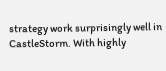strategy work surprisingly well in CastleStorm. With highly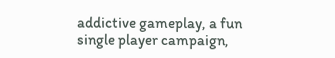addictive gameplay, a fun single player campaign,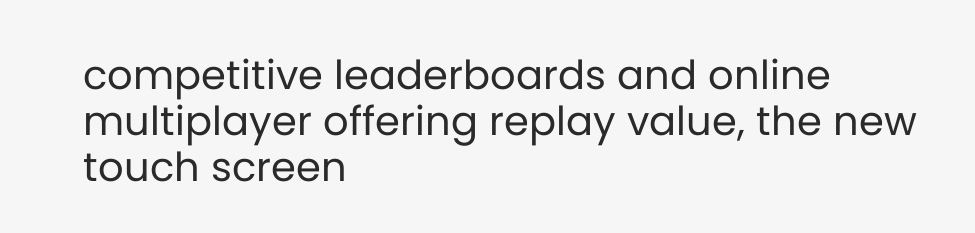competitive leaderboards and online multiplayer offering replay value, the new touch screen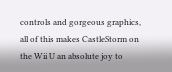controls and gorgeous graphics, all of this makes CastleStorm on the Wii U an absolute joy to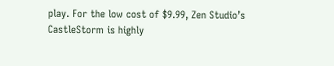play. For the low cost of $9.99, Zen Studio’s CastleStorm is highly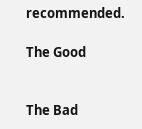recommended.

The Good


The Bad